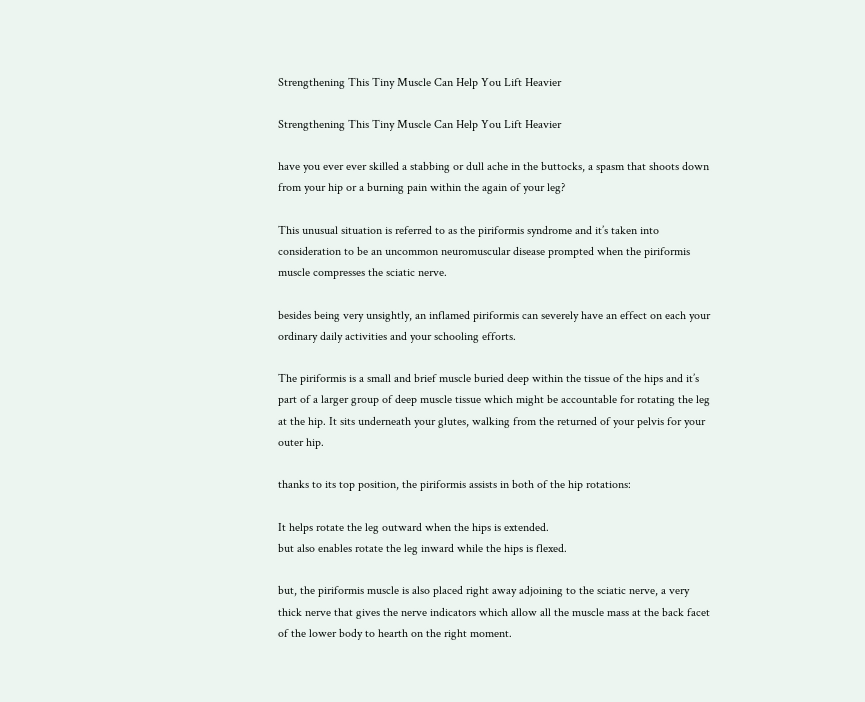Strengthening This Tiny Muscle Can Help You Lift Heavier

Strengthening This Tiny Muscle Can Help You Lift Heavier

have you ever ever skilled a stabbing or dull ache in the buttocks, a spasm that shoots down from your hip or a burning pain within the again of your leg?

This unusual situation is referred to as the piriformis syndrome and it’s taken into consideration to be an uncommon neuromuscular disease prompted when the piriformis muscle compresses the sciatic nerve.

besides being very unsightly, an inflamed piriformis can severely have an effect on each your ordinary daily activities and your schooling efforts.

The piriformis is a small and brief muscle buried deep within the tissue of the hips and it’s part of a larger group of deep muscle tissue which might be accountable for rotating the leg at the hip. It sits underneath your glutes, walking from the returned of your pelvis for your outer hip.

thanks to its top position, the piriformis assists in both of the hip rotations:

It helps rotate the leg outward when the hips is extended.
but also enables rotate the leg inward while the hips is flexed.

but, the piriformis muscle is also placed right away adjoining to the sciatic nerve, a very thick nerve that gives the nerve indicators which allow all the muscle mass at the back facet of the lower body to hearth on the right moment.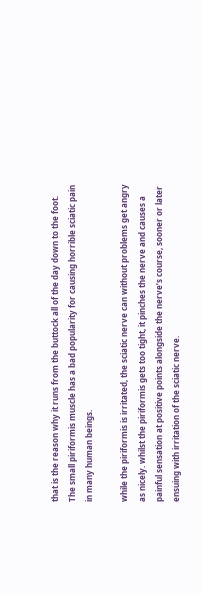that is the reason why it runs from the buttock all of the day down to the foot. The small piriformis muscle has a bad popularity for causing horrible sciatic pain in many human beings.

while the piriformis is irritated, the sciatic nerve can without problems get angry as nicely. whilst the piriformis gets too tight, it pinches the nerve and causes a painful sensation at positive points alongside the nerve’s course, sooner or later ensuing with irritation of the sciatic nerve.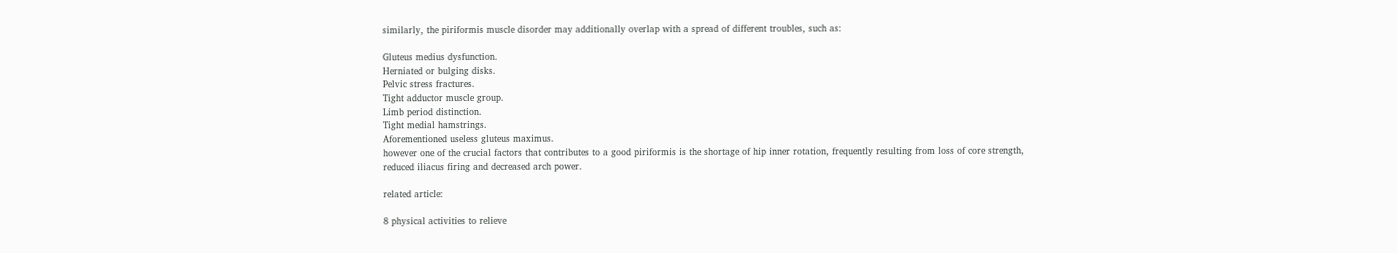similarly, the piriformis muscle disorder may additionally overlap with a spread of different troubles, such as:

Gluteus medius dysfunction.
Herniated or bulging disks.
Pelvic stress fractures.
Tight adductor muscle group.
Limb period distinction.
Tight medial hamstrings.
Aforementioned useless gluteus maximus.
however one of the crucial factors that contributes to a good piriformis is the shortage of hip inner rotation, frequently resulting from loss of core strength, reduced iliacus firing and decreased arch power.

related article:

8 physical activities to relieve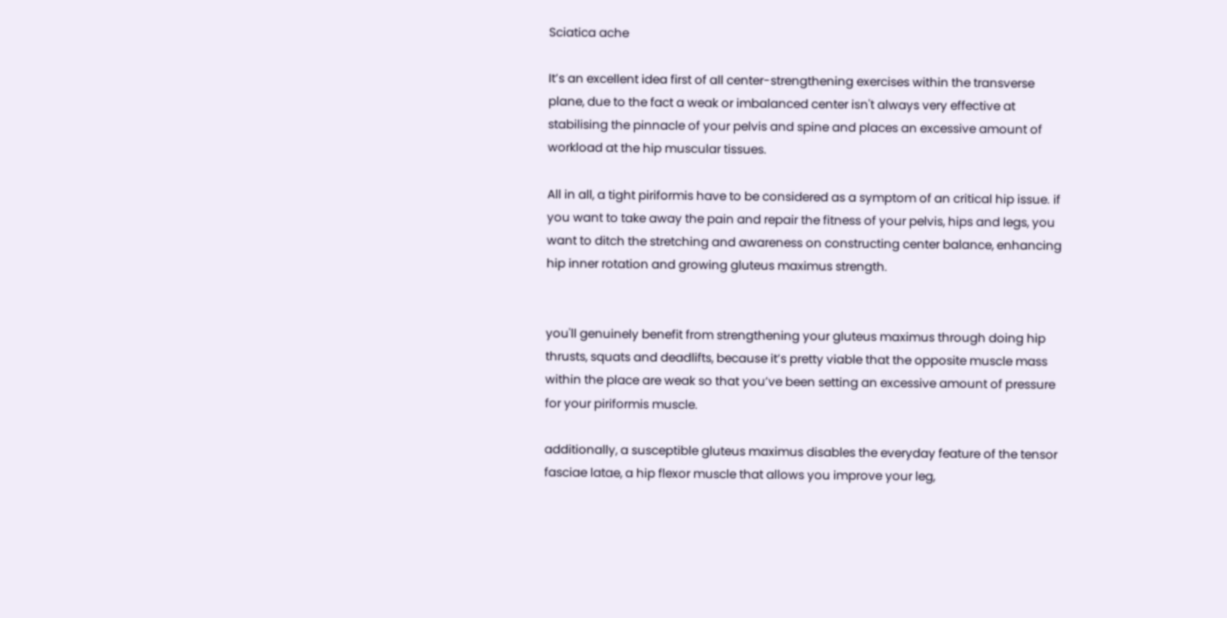Sciatica ache

It’s an excellent idea first of all center-strengthening exercises within the transverse plane, due to the fact a weak or imbalanced center isn't always very effective at stabilising the pinnacle of your pelvis and spine and places an excessive amount of workload at the hip muscular tissues.

All in all, a tight piriformis have to be considered as a symptom of an critical hip issue. if you want to take away the pain and repair the fitness of your pelvis, hips and legs, you want to ditch the stretching and awareness on constructing center balance, enhancing hip inner rotation and growing gluteus maximus strength.


you'll genuinely benefit from strengthening your gluteus maximus through doing hip thrusts, squats and deadlifts, because it’s pretty viable that the opposite muscle mass within the place are weak so that you’ve been setting an excessive amount of pressure for your piriformis muscle.

additionally, a susceptible gluteus maximus disables the everyday feature of the tensor fasciae latae, a hip flexor muscle that allows you improve your leg,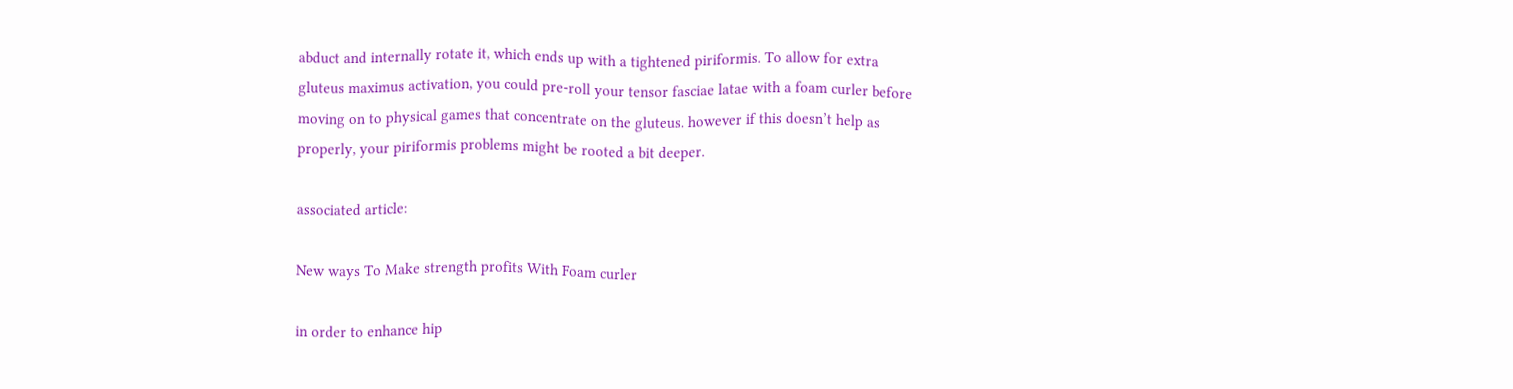abduct and internally rotate it, which ends up with a tightened piriformis. To allow for extra gluteus maximus activation, you could pre-roll your tensor fasciae latae with a foam curler before moving on to physical games that concentrate on the gluteus. however if this doesn’t help as properly, your piriformis problems might be rooted a bit deeper.

associated article:

New ways To Make strength profits With Foam curler

in order to enhance hip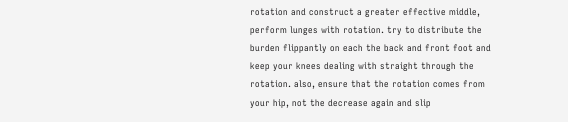rotation and construct a greater effective middle, perform lunges with rotation. try to distribute the burden flippantly on each the back and front foot and keep your knees dealing with straight through the rotation. also, ensure that the rotation comes from your hip, not the decrease again and slip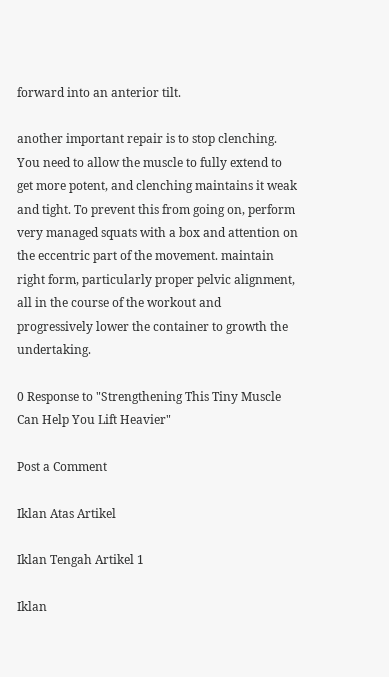forward into an anterior tilt.

another important repair is to stop clenching. You need to allow the muscle to fully extend to get more potent, and clenching maintains it weak and tight. To prevent this from going on, perform very managed squats with a box and attention on the eccentric part of the movement. maintain right form, particularly proper pelvic alignment, all in the course of the workout and progressively lower the container to growth the undertaking.

0 Response to "Strengthening This Tiny Muscle Can Help You Lift Heavier"

Post a Comment

Iklan Atas Artikel

Iklan Tengah Artikel 1

Iklan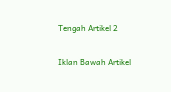Tengah Artikel 2

Iklan Bawah Artikel